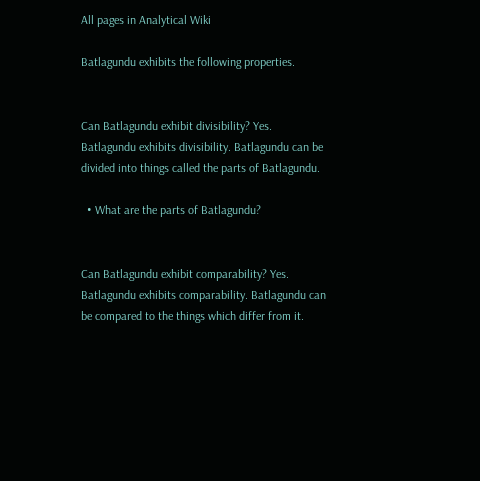All pages in Analytical Wiki

Batlagundu exhibits the following properties.


Can Batlagundu exhibit divisibility? Yes. Batlagundu exhibits divisibility. Batlagundu can be divided into things called the parts of Batlagundu.

  • What are the parts of Batlagundu?


Can Batlagundu exhibit comparability? Yes. Batlagundu exhibits comparability. Batlagundu can be compared to the things which differ from it.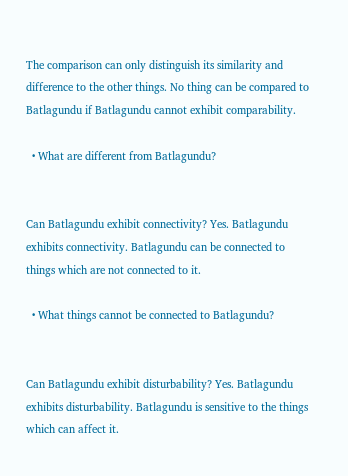The comparison can only distinguish its similarity and difference to the other things. No thing can be compared to Batlagundu if Batlagundu cannot exhibit comparability.

  • What are different from Batlagundu?


Can Batlagundu exhibit connectivity? Yes. Batlagundu exhibits connectivity. Batlagundu can be connected to things which are not connected to it.

  • What things cannot be connected to Batlagundu?


Can Batlagundu exhibit disturbability? Yes. Batlagundu exhibits disturbability. Batlagundu is sensitive to the things which can affect it.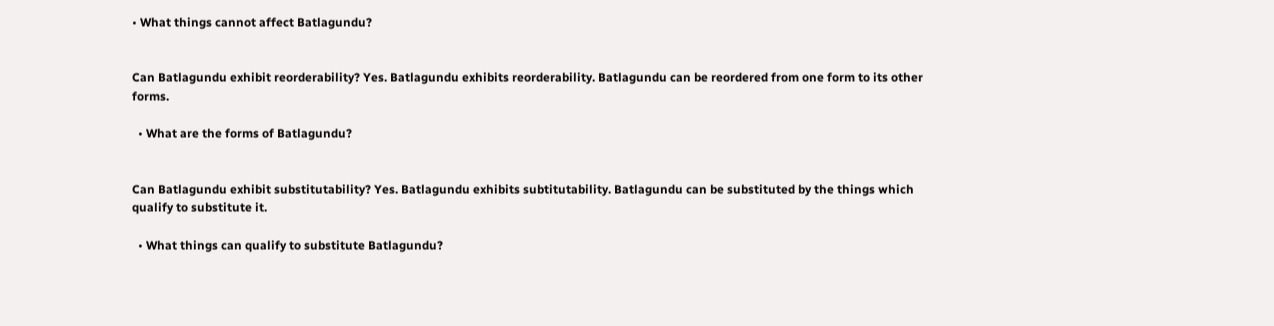• What things cannot affect Batlagundu?


Can Batlagundu exhibit reorderability? Yes. Batlagundu exhibits reorderability. Batlagundu can be reordered from one form to its other forms.

  • What are the forms of Batlagundu?


Can Batlagundu exhibit substitutability? Yes. Batlagundu exhibits subtitutability. Batlagundu can be substituted by the things which qualify to substitute it.

  • What things can qualify to substitute Batlagundu?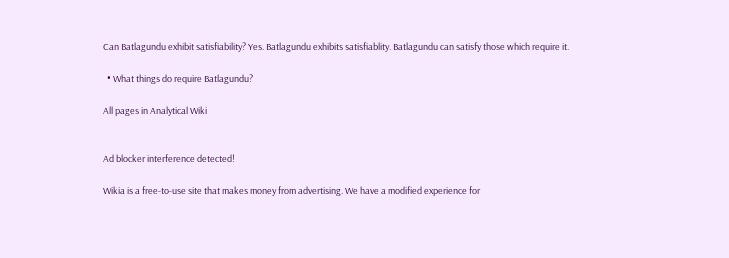Can Batlagundu exhibit satisfiability? Yes. Batlagundu exhibits satisfiablity. Batlagundu can satisfy those which require it.

  • What things do require Batlagundu?

All pages in Analytical Wiki


Ad blocker interference detected!

Wikia is a free-to-use site that makes money from advertising. We have a modified experience for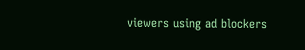viewers using ad blockers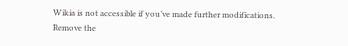Wikia is not accessible if you’ve made further modifications. Remove the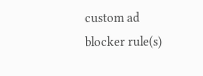custom ad blocker rule(s)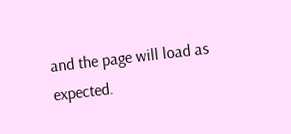and the page will load as expected.